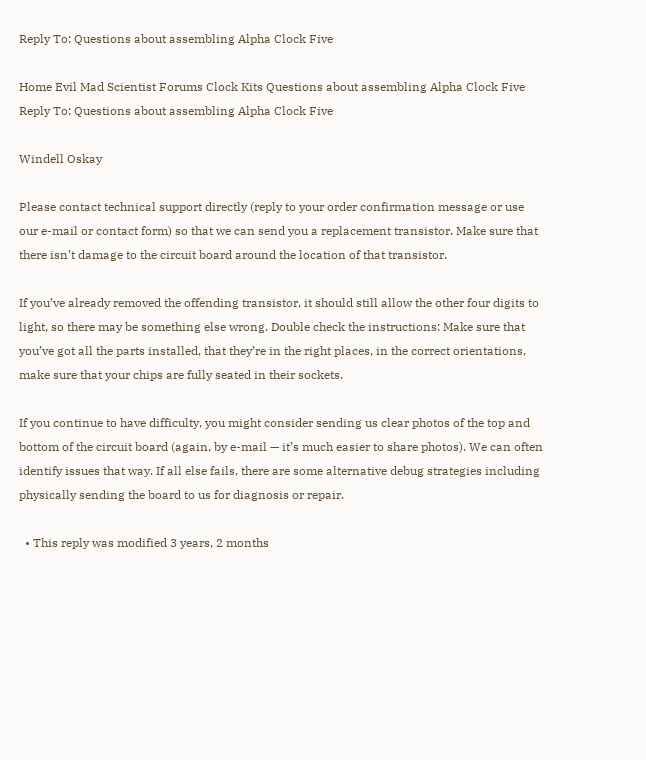Reply To: Questions about assembling Alpha Clock Five

Home Evil Mad Scientist Forums Clock Kits Questions about assembling Alpha Clock Five Reply To: Questions about assembling Alpha Clock Five

Windell Oskay

Please contact technical support directly (reply to your order confirmation message or use our e-mail or contact form) so that we can send you a replacement transistor. Make sure that there isn’t damage to the circuit board around the location of that transistor.

If you’ve already removed the offending transistor, it should still allow the other four digits to light, so there may be something else wrong. Double check the instructions: Make sure that you’ve got all the parts installed, that they’re in the right places, in the correct orientations, make sure that your chips are fully seated in their sockets.

If you continue to have difficulty, you might consider sending us clear photos of the top and bottom of the circuit board (again, by e-mail — it’s much easier to share photos). We can often identify issues that way. If all else fails, there are some alternative debug strategies including physically sending the board to us for diagnosis or repair.

  • This reply was modified 3 years, 2 months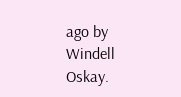ago by Windell Oskay.